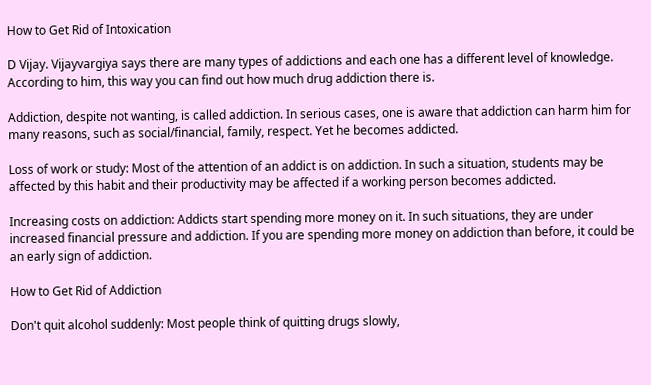How to Get Rid of Intoxication

D Vijay. Vijayvargiya says there are many types of addictions and each one has a different level of knowledge. According to him, this way you can find out how much drug addiction there is.

Addiction, despite not wanting, is called addiction. In serious cases, one is aware that addiction can harm him for many reasons, such as social/financial, family, respect. Yet he becomes addicted.

Loss of work or study: Most of the attention of an addict is on addiction. In such a situation, students may be affected by this habit and their productivity may be affected if a working person becomes addicted.

Increasing costs on addiction: Addicts start spending more money on it. In such situations, they are under increased financial pressure and addiction. If you are spending more money on addiction than before, it could be an early sign of addiction.

How to Get Rid of Addiction

Don't quit alcohol suddenly: Most people think of quitting drugs slowly,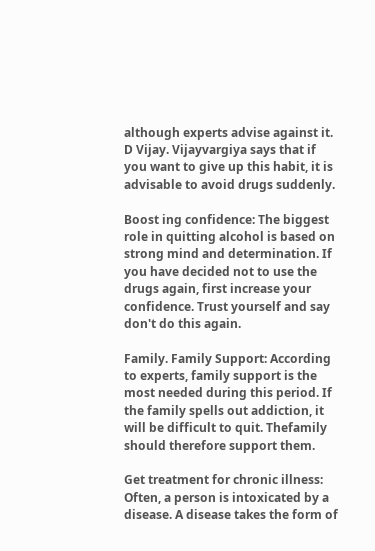although experts advise against it. D Vijay. Vijayvargiya says that if you want to give up this habit, it is advisable to avoid drugs suddenly.

Boost ing confidence: The biggest role in quitting alcohol is based on strong mind and determination. If you have decided not to use the drugs again, first increase your confidence. Trust yourself and say don't do this again.

Family. Family Support: According to experts, family support is the most needed during this period. If the family spells out addiction, it will be difficult to quit. Thefamily should therefore support them.

Get treatment for chronic illness: Often, a person is intoxicated by a disease. A disease takes the form of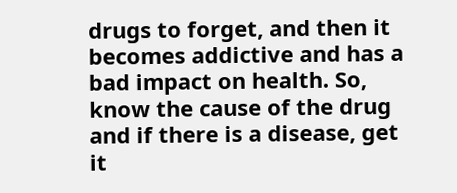drugs to forget, and then it becomes addictive and has a bad impact on health. So, know the cause of the drug and if there is a disease, get it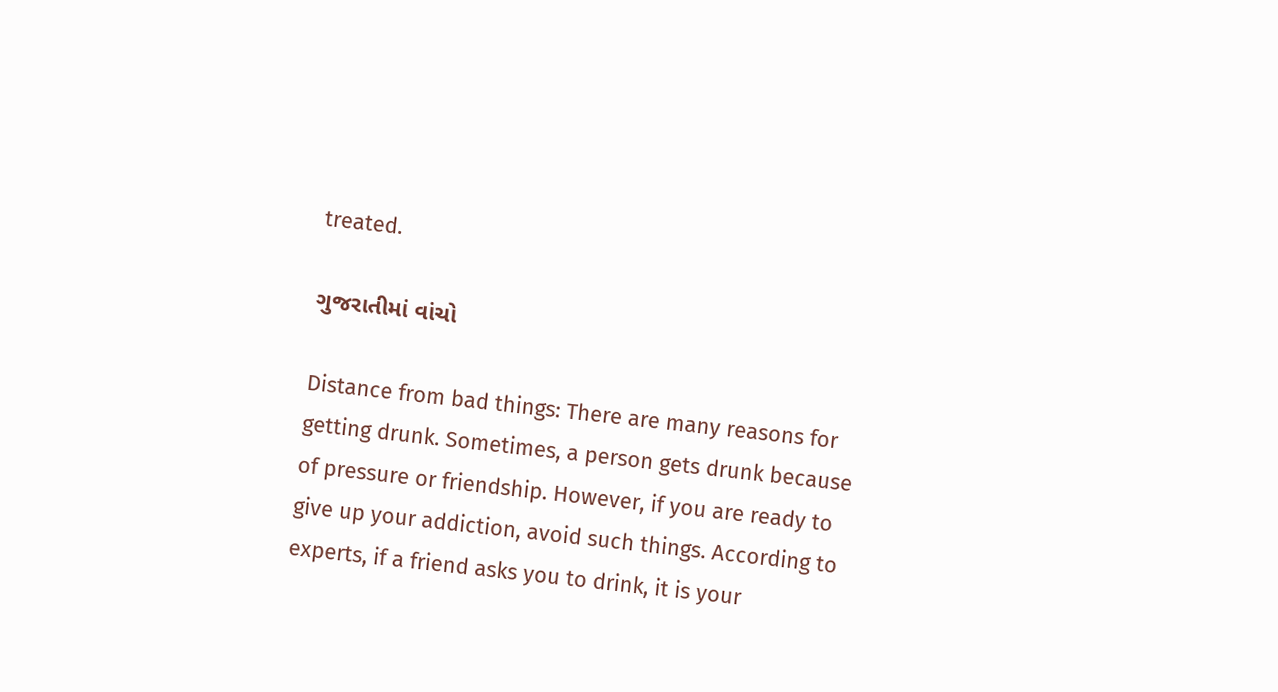treated.

ગુજરાતીમાં વાંચો

Distance from bad things: There are many reasons for getting drunk. Sometimes, a person gets drunk because of pressure or friendship. However, if you are ready to give up your addiction, avoid such things. According to experts, if a friend asks you to drink, it is your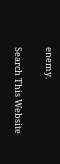enemy.

Search This Website